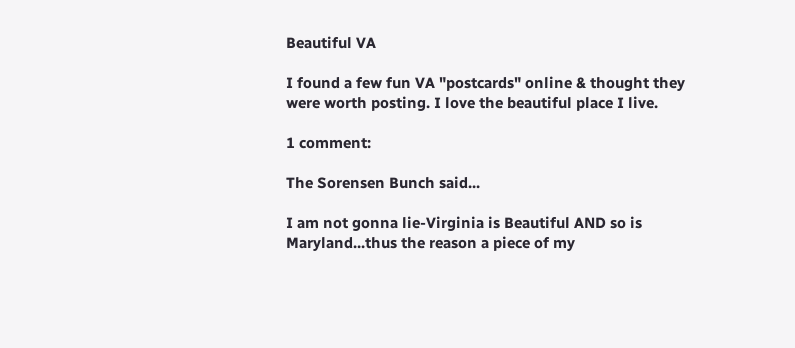Beautiful VA

I found a few fun VA "postcards" online & thought they were worth posting. I love the beautiful place I live.

1 comment:

The Sorensen Bunch said...

I am not gonna lie-Virginia is Beautiful AND so is Maryland...thus the reason a piece of my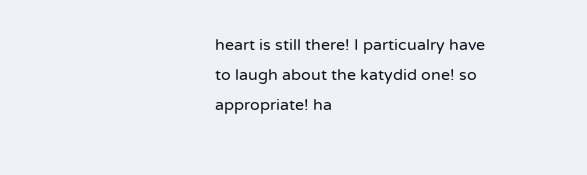heart is still there! I particualry have to laugh about the katydid one! so appropriate! ha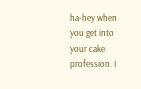ha-hey when you get into your cake profession. I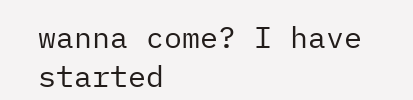wanna come? I have started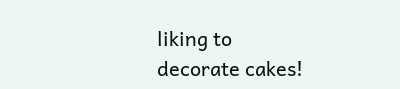liking to decorate cakes!